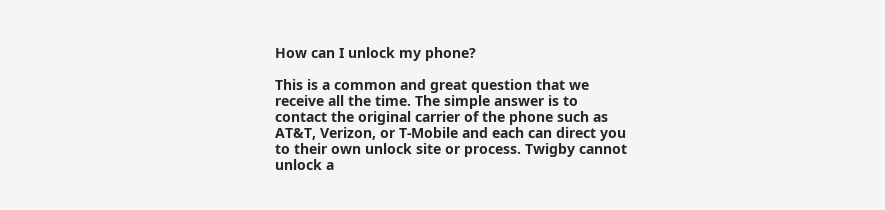How can I unlock my phone?

This is a common and great question that we receive all the time. The simple answer is to contact the original carrier of the phone such as AT&T, Verizon, or T-Mobile and each can direct you to their own unlock site or process. Twigby cannot unlock a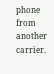phone from another carrier.